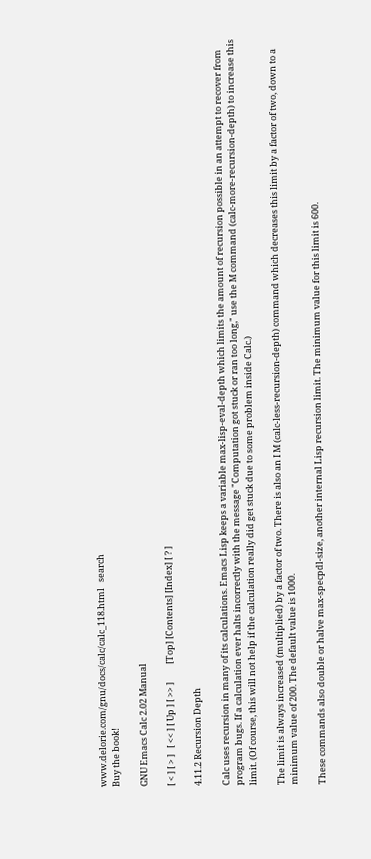www.delorie.com/gnu/docs/calc/calc_118.html   search
Buy the book!

GNU Emacs Calc 2.02 Manual

[ < ] [ > ]   [ << ] [ Up ] [ >> ]         [Top] [Contents] [Index] [ ? ]

4.11.2 Recursion Depth

Calc uses recursion in many of its calculations. Emacs Lisp keeps a variable max-lisp-eval-depth which limits the amount of recursion possible in an attempt to recover from program bugs. If a calculation ever halts incorrectly with the message "Computation got stuck or ran too long," use the M command (calc-more-recursion-depth) to increase this limit. (Of course, this will not help if the calculation really did get stuck due to some problem inside Calc.)

The limit is always increased (multiplied) by a factor of two. There is also an I M (calc-less-recursion-depth) command which decreases this limit by a factor of two, down to a minimum value of 200. The default value is 1000.

These commands also double or halve max-specpdl-size, another internal Lisp recursion limit. The minimum value for this limit is 600.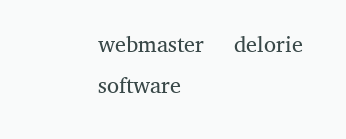webmaster     delorie software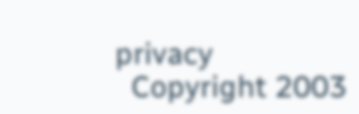privacy
  Copyright 2003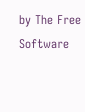by The Free Software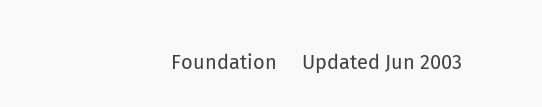Foundation     Updated Jun 2003